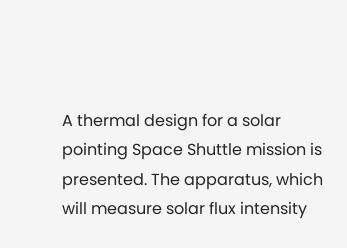A thermal design for a solar pointing Space Shuttle mission is presented. The apparatus, which will measure solar flux intensity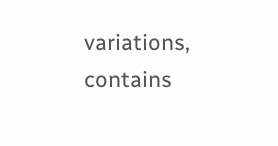variations, contains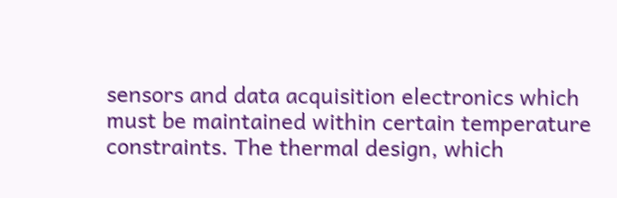sensors and data acquisition electronics which must be maintained within certain temperature constraints. The thermal design, which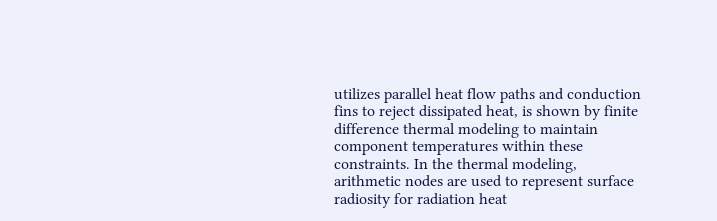utilizes parallel heat flow paths and conduction fins to reject dissipated heat, is shown by finite difference thermal modeling to maintain component temperatures within these constraints. In the thermal modeling, arithmetic nodes are used to represent surface radiosity for radiation heat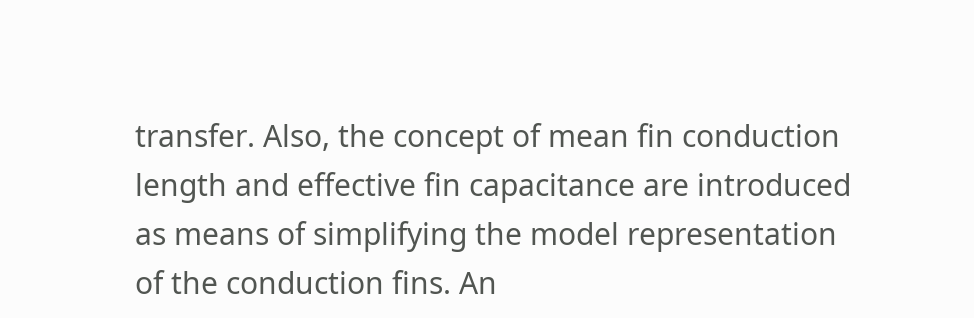transfer. Also, the concept of mean fin conduction length and effective fin capacitance are introduced as means of simplifying the model representation of the conduction fins. An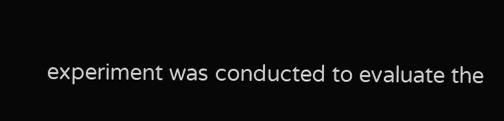experiment was conducted to evaluate the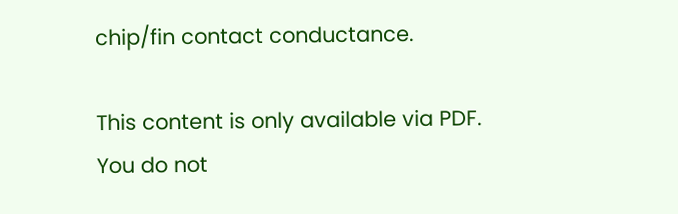chip/fin contact conductance.

This content is only available via PDF.
You do not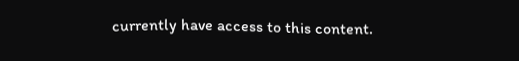currently have access to this content.